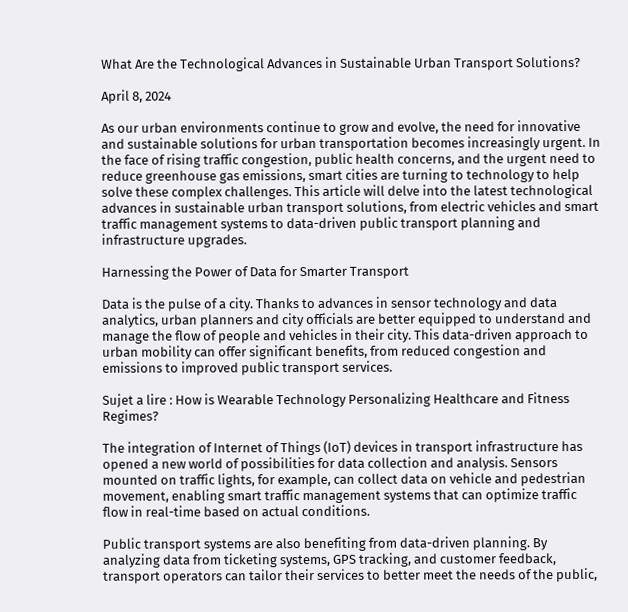What Are the Technological Advances in Sustainable Urban Transport Solutions?

April 8, 2024

As our urban environments continue to grow and evolve, the need for innovative and sustainable solutions for urban transportation becomes increasingly urgent. In the face of rising traffic congestion, public health concerns, and the urgent need to reduce greenhouse gas emissions, smart cities are turning to technology to help solve these complex challenges. This article will delve into the latest technological advances in sustainable urban transport solutions, from electric vehicles and smart traffic management systems to data-driven public transport planning and infrastructure upgrades.

Harnessing the Power of Data for Smarter Transport

Data is the pulse of a city. Thanks to advances in sensor technology and data analytics, urban planners and city officials are better equipped to understand and manage the flow of people and vehicles in their city. This data-driven approach to urban mobility can offer significant benefits, from reduced congestion and emissions to improved public transport services.

Sujet a lire : How is Wearable Technology Personalizing Healthcare and Fitness Regimes?

The integration of Internet of Things (IoT) devices in transport infrastructure has opened a new world of possibilities for data collection and analysis. Sensors mounted on traffic lights, for example, can collect data on vehicle and pedestrian movement, enabling smart traffic management systems that can optimize traffic flow in real-time based on actual conditions.

Public transport systems are also benefiting from data-driven planning. By analyzing data from ticketing systems, GPS tracking, and customer feedback, transport operators can tailor their services to better meet the needs of the public,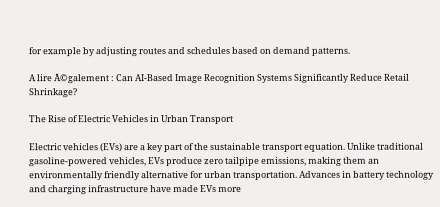for example by adjusting routes and schedules based on demand patterns.

A lire Ă©galement : Can AI-Based Image Recognition Systems Significantly Reduce Retail Shrinkage?

The Rise of Electric Vehicles in Urban Transport

Electric vehicles (EVs) are a key part of the sustainable transport equation. Unlike traditional gasoline-powered vehicles, EVs produce zero tailpipe emissions, making them an environmentally friendly alternative for urban transportation. Advances in battery technology and charging infrastructure have made EVs more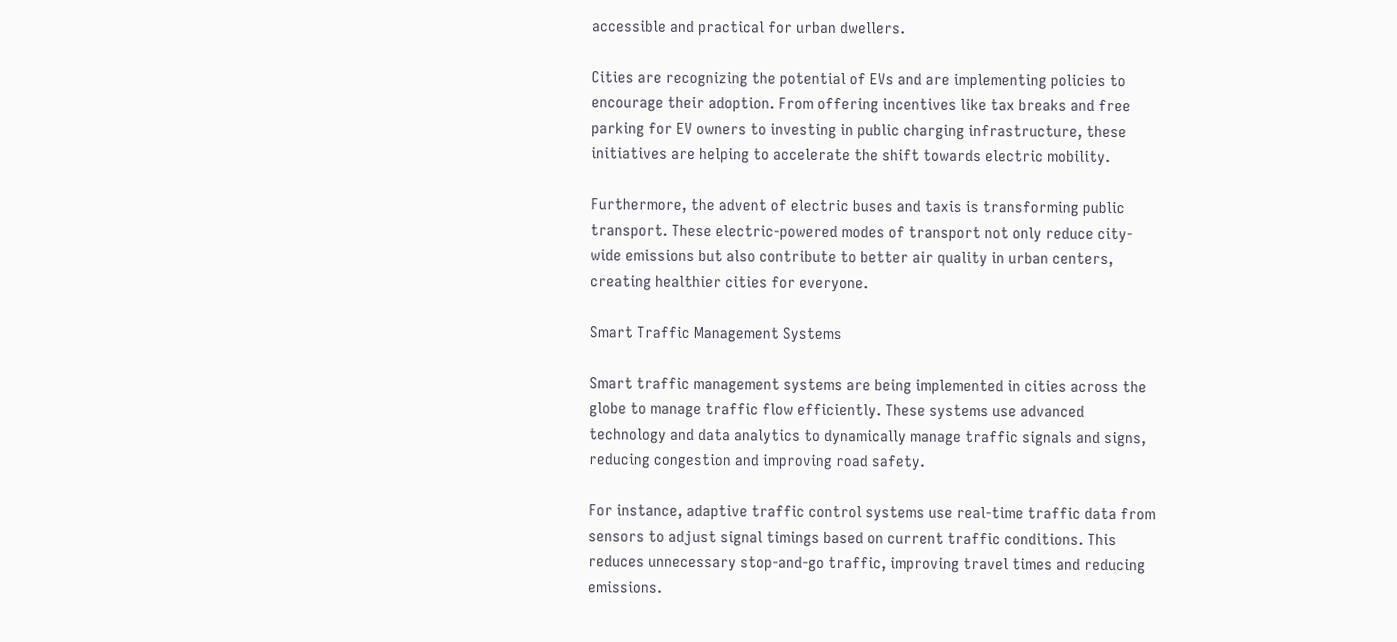accessible and practical for urban dwellers.

Cities are recognizing the potential of EVs and are implementing policies to encourage their adoption. From offering incentives like tax breaks and free parking for EV owners to investing in public charging infrastructure, these initiatives are helping to accelerate the shift towards electric mobility.

Furthermore, the advent of electric buses and taxis is transforming public transport. These electric-powered modes of transport not only reduce city-wide emissions but also contribute to better air quality in urban centers, creating healthier cities for everyone.

Smart Traffic Management Systems

Smart traffic management systems are being implemented in cities across the globe to manage traffic flow efficiently. These systems use advanced technology and data analytics to dynamically manage traffic signals and signs, reducing congestion and improving road safety.

For instance, adaptive traffic control systems use real-time traffic data from sensors to adjust signal timings based on current traffic conditions. This reduces unnecessary stop-and-go traffic, improving travel times and reducing emissions.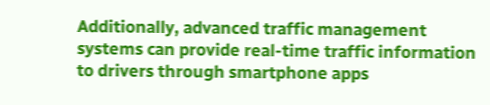Additionally, advanced traffic management systems can provide real-time traffic information to drivers through smartphone apps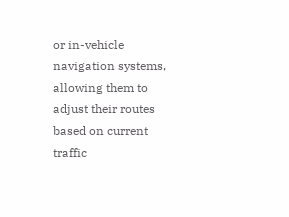or in-vehicle navigation systems, allowing them to adjust their routes based on current traffic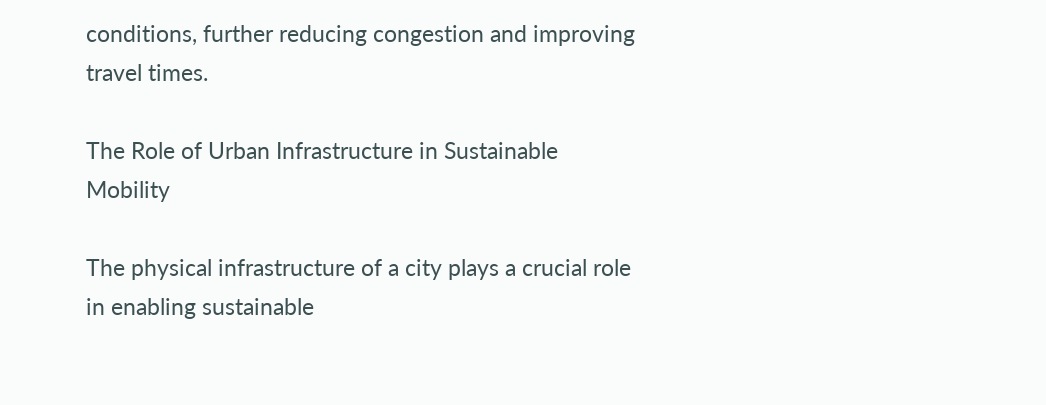conditions, further reducing congestion and improving travel times.

The Role of Urban Infrastructure in Sustainable Mobility

The physical infrastructure of a city plays a crucial role in enabling sustainable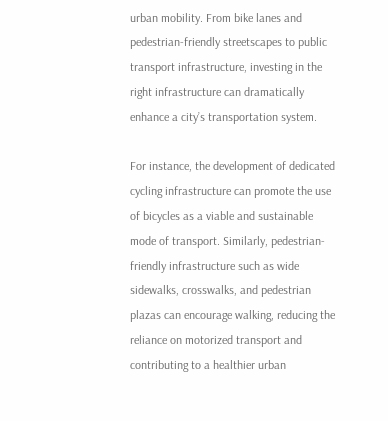urban mobility. From bike lanes and pedestrian-friendly streetscapes to public transport infrastructure, investing in the right infrastructure can dramatically enhance a city’s transportation system.

For instance, the development of dedicated cycling infrastructure can promote the use of bicycles as a viable and sustainable mode of transport. Similarly, pedestrian-friendly infrastructure such as wide sidewalks, crosswalks, and pedestrian plazas can encourage walking, reducing the reliance on motorized transport and contributing to a healthier urban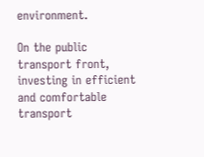environment.

On the public transport front, investing in efficient and comfortable transport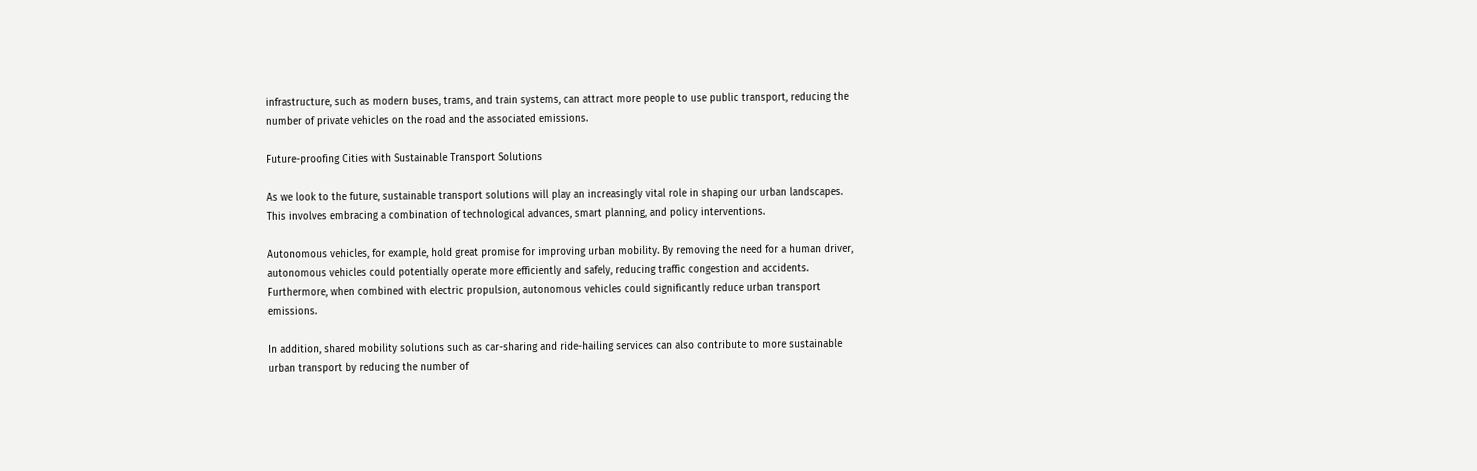infrastructure, such as modern buses, trams, and train systems, can attract more people to use public transport, reducing the number of private vehicles on the road and the associated emissions.

Future-proofing Cities with Sustainable Transport Solutions

As we look to the future, sustainable transport solutions will play an increasingly vital role in shaping our urban landscapes. This involves embracing a combination of technological advances, smart planning, and policy interventions.

Autonomous vehicles, for example, hold great promise for improving urban mobility. By removing the need for a human driver, autonomous vehicles could potentially operate more efficiently and safely, reducing traffic congestion and accidents. Furthermore, when combined with electric propulsion, autonomous vehicles could significantly reduce urban transport emissions.

In addition, shared mobility solutions such as car-sharing and ride-hailing services can also contribute to more sustainable urban transport by reducing the number of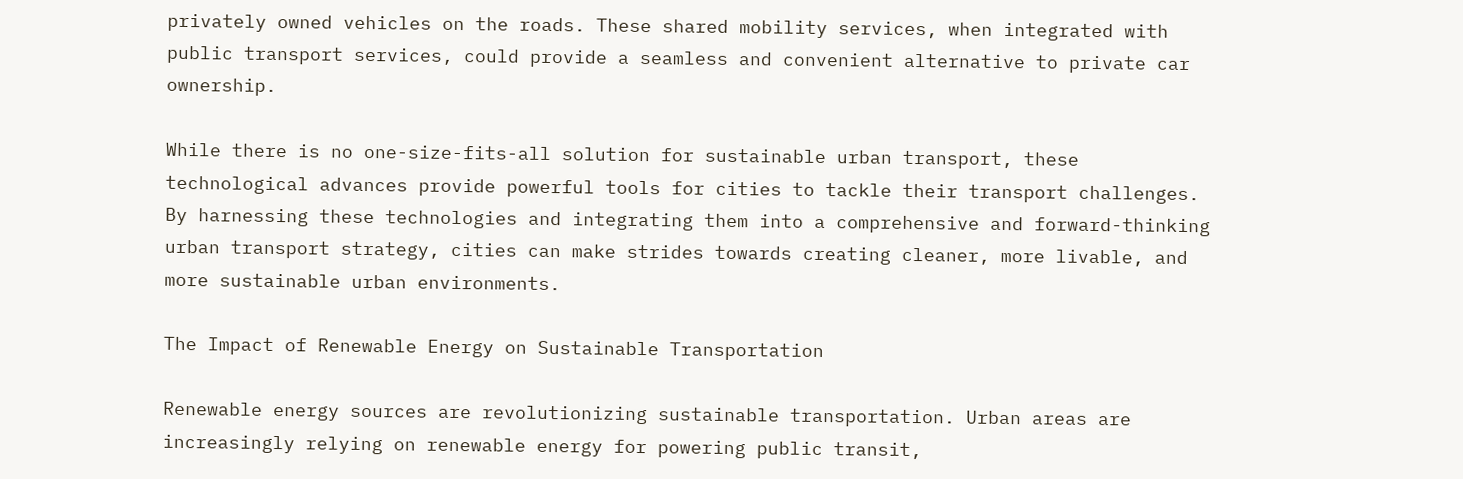privately owned vehicles on the roads. These shared mobility services, when integrated with public transport services, could provide a seamless and convenient alternative to private car ownership.

While there is no one-size-fits-all solution for sustainable urban transport, these technological advances provide powerful tools for cities to tackle their transport challenges. By harnessing these technologies and integrating them into a comprehensive and forward-thinking urban transport strategy, cities can make strides towards creating cleaner, more livable, and more sustainable urban environments.

The Impact of Renewable Energy on Sustainable Transportation

Renewable energy sources are revolutionizing sustainable transportation. Urban areas are increasingly relying on renewable energy for powering public transit,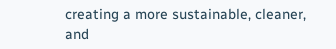creating a more sustainable, cleaner, and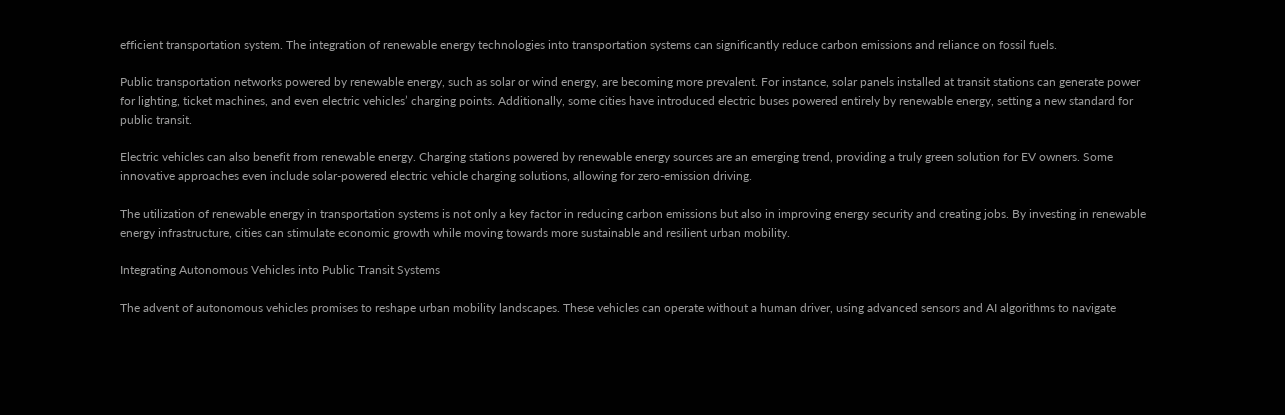efficient transportation system. The integration of renewable energy technologies into transportation systems can significantly reduce carbon emissions and reliance on fossil fuels.

Public transportation networks powered by renewable energy, such as solar or wind energy, are becoming more prevalent. For instance, solar panels installed at transit stations can generate power for lighting, ticket machines, and even electric vehicles’ charging points. Additionally, some cities have introduced electric buses powered entirely by renewable energy, setting a new standard for public transit.

Electric vehicles can also benefit from renewable energy. Charging stations powered by renewable energy sources are an emerging trend, providing a truly green solution for EV owners. Some innovative approaches even include solar-powered electric vehicle charging solutions, allowing for zero-emission driving.

The utilization of renewable energy in transportation systems is not only a key factor in reducing carbon emissions but also in improving energy security and creating jobs. By investing in renewable energy infrastructure, cities can stimulate economic growth while moving towards more sustainable and resilient urban mobility.

Integrating Autonomous Vehicles into Public Transit Systems

The advent of autonomous vehicles promises to reshape urban mobility landscapes. These vehicles can operate without a human driver, using advanced sensors and AI algorithms to navigate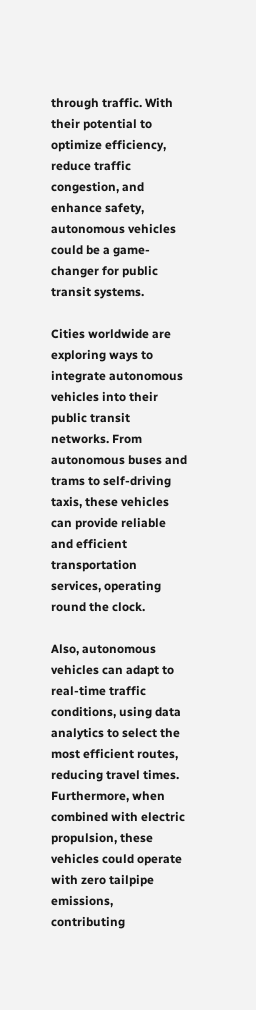through traffic. With their potential to optimize efficiency, reduce traffic congestion, and enhance safety, autonomous vehicles could be a game-changer for public transit systems.

Cities worldwide are exploring ways to integrate autonomous vehicles into their public transit networks. From autonomous buses and trams to self-driving taxis, these vehicles can provide reliable and efficient transportation services, operating round the clock.

Also, autonomous vehicles can adapt to real-time traffic conditions, using data analytics to select the most efficient routes, reducing travel times. Furthermore, when combined with electric propulsion, these vehicles could operate with zero tailpipe emissions, contributing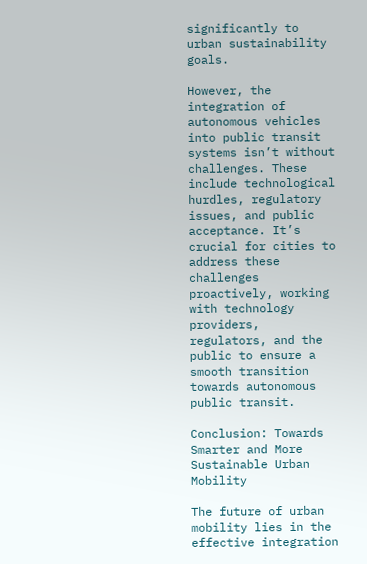significantly to urban sustainability goals.

However, the integration of autonomous vehicles into public transit systems isn’t without challenges. These include technological hurdles, regulatory issues, and public acceptance. It’s crucial for cities to address these challenges proactively, working with technology providers, regulators, and the public to ensure a smooth transition towards autonomous public transit.

Conclusion: Towards Smarter and More Sustainable Urban Mobility

The future of urban mobility lies in the effective integration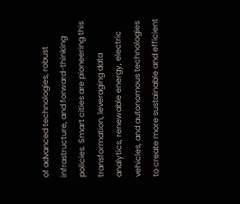of advanced technologies, robust infrastructure, and forward-thinking policies. Smart cities are pioneering this transformation, leveraging data analytics, renewable energy, electric vehicles, and autonomous technologies to create more sustainable and efficient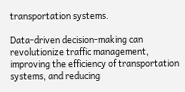transportation systems.

Data-driven decision-making can revolutionize traffic management, improving the efficiency of transportation systems, and reducing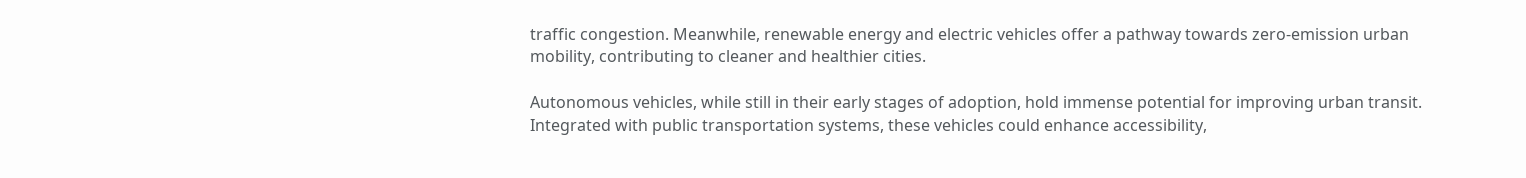traffic congestion. Meanwhile, renewable energy and electric vehicles offer a pathway towards zero-emission urban mobility, contributing to cleaner and healthier cities.

Autonomous vehicles, while still in their early stages of adoption, hold immense potential for improving urban transit. Integrated with public transportation systems, these vehicles could enhance accessibility,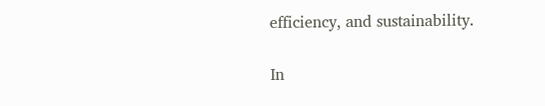efficiency, and sustainability.

In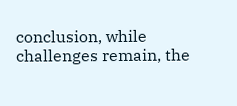conclusion, while challenges remain, the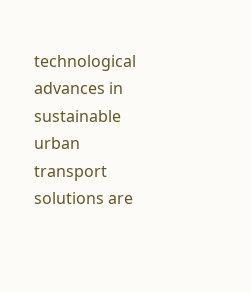technological advances in sustainable urban transport solutions are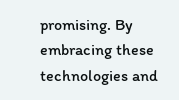promising. By embracing these technologies and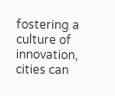fostering a culture of innovation, cities can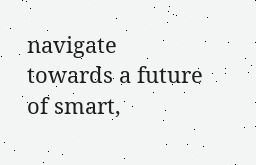navigate towards a future of smart,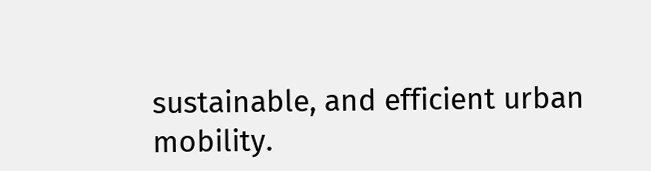sustainable, and efficient urban mobility.